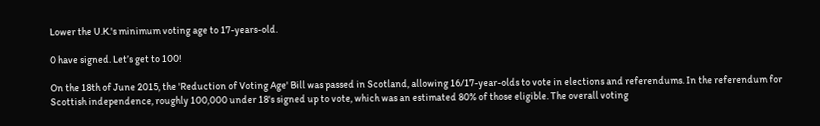Lower the U.K.'s minimum voting age to 17-years-old.

0 have signed. Let’s get to 100!

On the 18th of June 2015, the 'Reduction of Voting Age' Bill was passed in Scotland, allowing 16/17-year-olds to vote in elections and referendums. In the referendum for Scottish independence, roughly 100,000 under 18's signed up to vote, which was an estimated 80% of those eligible. The overall voting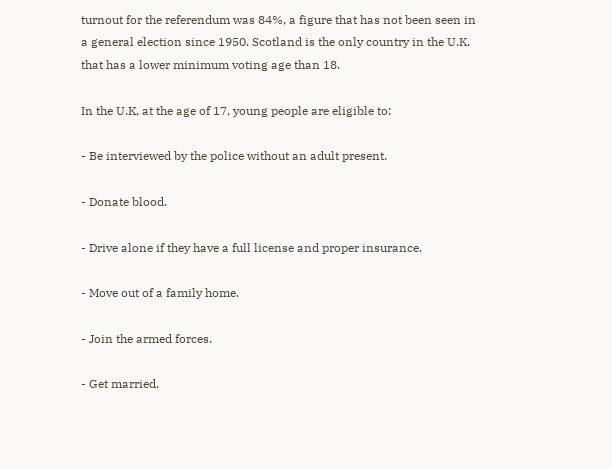turnout for the referendum was 84%, a figure that has not been seen in a general election since 1950. Scotland is the only country in the U.K. that has a lower minimum voting age than 18.

In the U.K, at the age of 17, young people are eligible to:

- Be interviewed by the police without an adult present.

- Donate blood.

- Drive alone if they have a full license and proper insurance.

- Move out of a family home.

- Join the armed forces.

- Get married.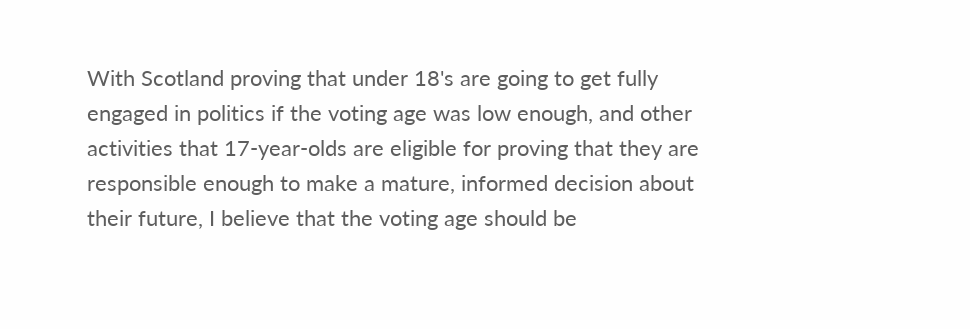With Scotland proving that under 18's are going to get fully engaged in politics if the voting age was low enough, and other activities that 17-year-olds are eligible for proving that they are responsible enough to make a mature, informed decision about their future, I believe that the voting age should be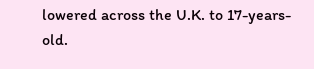lowered across the U.K. to 17-years-old.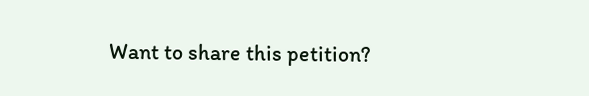Want to share this petition?